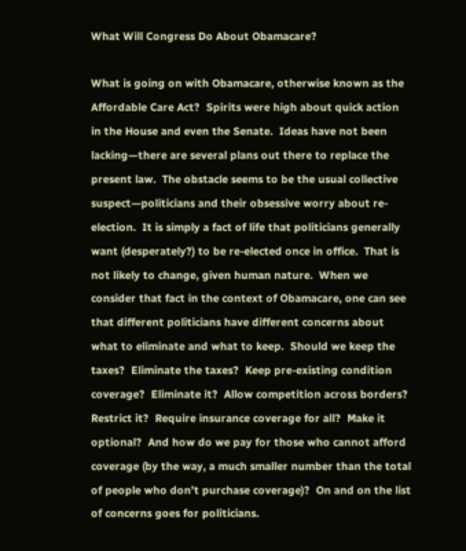What Will Congress Do About Obamacare?

What is going on with Obamacare, otherwise known as the Affordable Care Act?  Spirits were high about quick action in the House and even the Senate.  Ideas have not been lacking—there are several plans out there to replace the present law.  The obstacle seems to be the usual collective suspect—politicians and their obsessive worry about re-election.  It is simply a fact of life that politicians generally want (desperately?) to be re-elected once in office.  That is not likely to change, given human nature.  When we consider that fact in the context of Obamacare, one can see that different politicians have different concerns about what to eliminate and what to keep.  Should we keep the taxes?  Eliminate the taxes?  Keep pre-existing condition coverage?  Eliminate it?  Allow competition across borders?  Restrict it?  Require insurance coverage for all?  Make it optional?  And how do we pay for those who cannot afford coverage (by the way, a much smaller number than the total of people who don’t purchase coverage)?  On and on the list of concerns goes for politicians.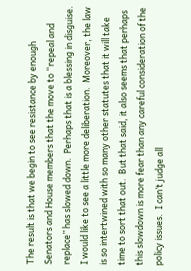The result is that we begin to see resistance by enough Senators and House members that the move to “repeal and replace” has slowed down.  Perhaps that is a blessing in disguise.  I would like to see a little more deliberation.  Moreover, the law is so intertwined with so many other statutes that it will take time to sort that out.  But that said, it also seems that perhaps this slowdown is more fear than any careful consideration of the policy issues.  I can’t judge all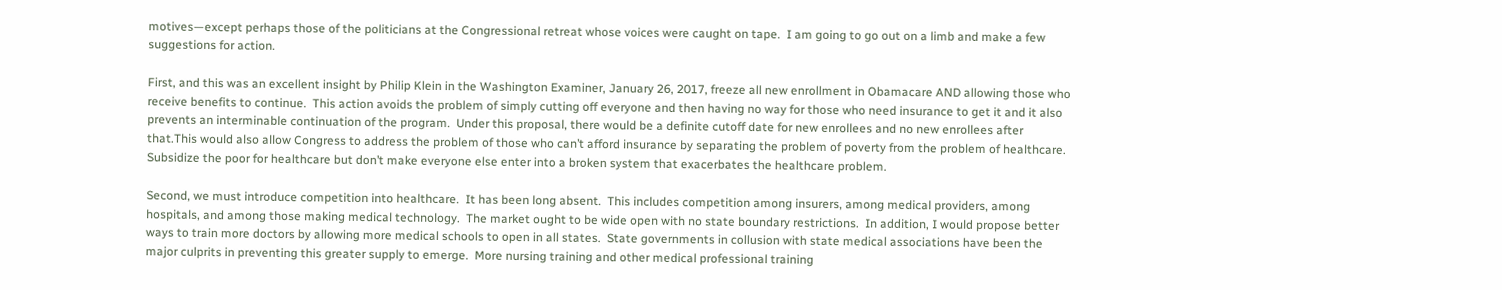motives—except perhaps those of the politicians at the Congressional retreat whose voices were caught on tape.  I am going to go out on a limb and make a few suggestions for action.

First, and this was an excellent insight by Philip Klein in the Washington Examiner, January 26, 2017, freeze all new enrollment in Obamacare AND allowing those who receive benefits to continue.  This action avoids the problem of simply cutting off everyone and then having no way for those who need insurance to get it and it also prevents an interminable continuation of the program.  Under this proposal, there would be a definite cutoff date for new enrollees and no new enrollees after that.This would also allow Congress to address the problem of those who can’t afford insurance by separating the problem of poverty from the problem of healthcare.  Subsidize the poor for healthcare but don’t make everyone else enter into a broken system that exacerbates the healthcare problem.

Second, we must introduce competition into healthcare.  It has been long absent.  This includes competition among insurers, among medical providers, among hospitals, and among those making medical technology.  The market ought to be wide open with no state boundary restrictions.  In addition, I would propose better ways to train more doctors by allowing more medical schools to open in all states.  State governments in collusion with state medical associations have been the major culprits in preventing this greater supply to emerge.  More nursing training and other medical professional training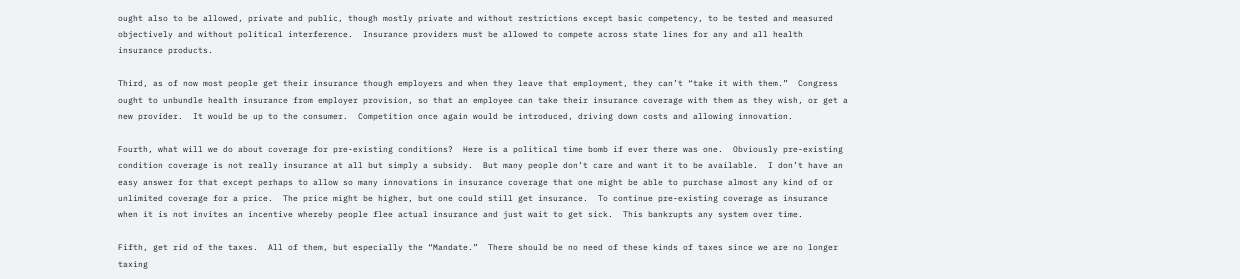ought also to be allowed, private and public, though mostly private and without restrictions except basic competency, to be tested and measured objectively and without political interference.  Insurance providers must be allowed to compete across state lines for any and all health insurance products.

Third, as of now most people get their insurance though employers and when they leave that employment, they can’t “take it with them.”  Congress ought to unbundle health insurance from employer provision, so that an employee can take their insurance coverage with them as they wish, or get a new provider.  It would be up to the consumer.  Competition once again would be introduced, driving down costs and allowing innovation.

Fourth, what will we do about coverage for pre-existing conditions?  Here is a political time bomb if ever there was one.  Obviously pre-existing condition coverage is not really insurance at all but simply a subsidy.  But many people don’t care and want it to be available.  I don’t have an easy answer for that except perhaps to allow so many innovations in insurance coverage that one might be able to purchase almost any kind of or unlimited coverage for a price.  The price might be higher, but one could still get insurance.  To continue pre-existing coverage as insurance when it is not invites an incentive whereby people flee actual insurance and just wait to get sick.  This bankrupts any system over time.

Fifth, get rid of the taxes.  All of them, but especially the “Mandate.”  There should be no need of these kinds of taxes since we are no longer taxing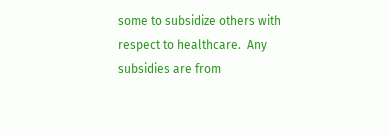some to subsidize others with respect to healthcare.  Any subsidies are from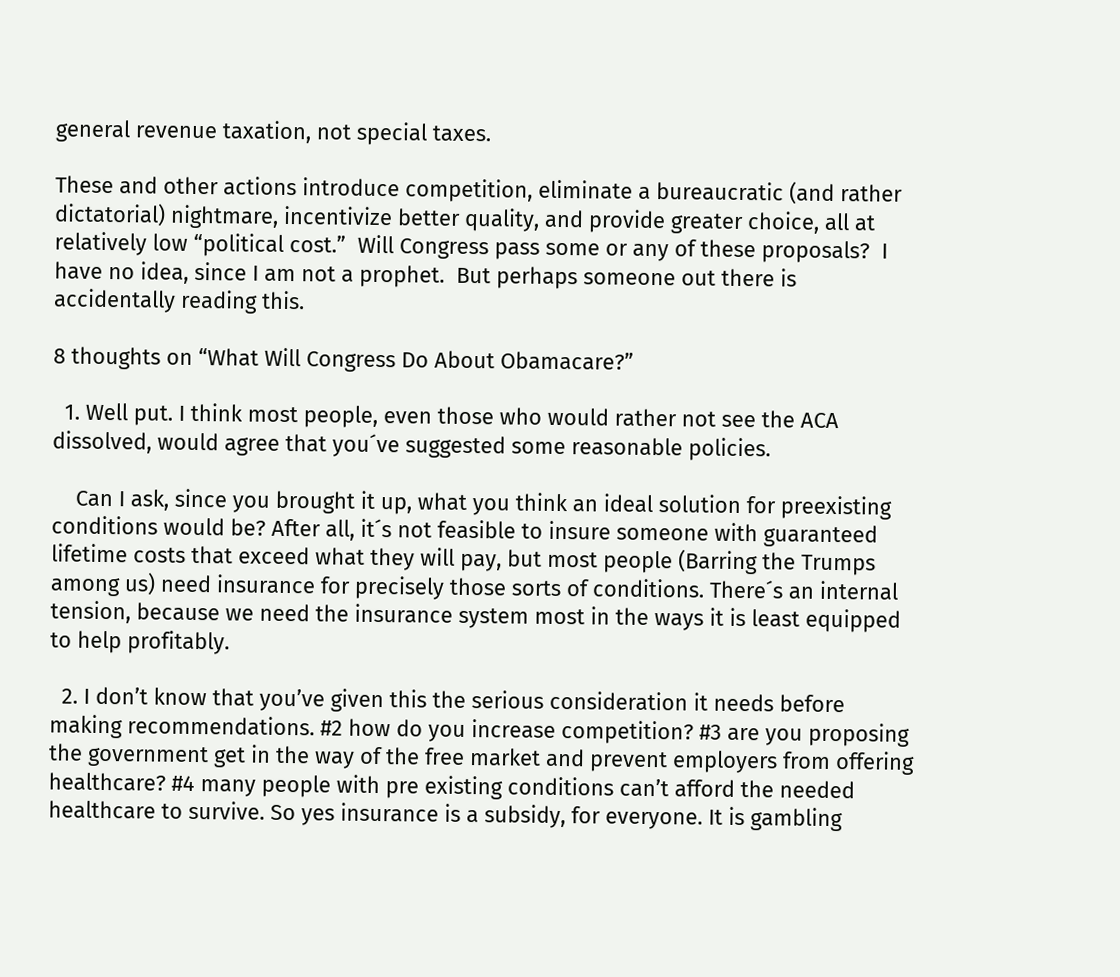general revenue taxation, not special taxes.

These and other actions introduce competition, eliminate a bureaucratic (and rather dictatorial) nightmare, incentivize better quality, and provide greater choice, all at relatively low “political cost.”  Will Congress pass some or any of these proposals?  I have no idea, since I am not a prophet.  But perhaps someone out there is accidentally reading this.

8 thoughts on “What Will Congress Do About Obamacare?”

  1. Well put. I think most people, even those who would rather not see the ACA dissolved, would agree that you´ve suggested some reasonable policies.

    Can I ask, since you brought it up, what you think an ideal solution for preexisting conditions would be? After all, it´s not feasible to insure someone with guaranteed lifetime costs that exceed what they will pay, but most people (Barring the Trumps among us) need insurance for precisely those sorts of conditions. There´s an internal tension, because we need the insurance system most in the ways it is least equipped to help profitably.

  2. I don’t know that you’ve given this the serious consideration it needs before making recommendations. #2 how do you increase competition? #3 are you proposing the government get in the way of the free market and prevent employers from offering healthcare? #4 many people with pre existing conditions can’t afford the needed healthcare to survive. So yes insurance is a subsidy, for everyone. It is gambling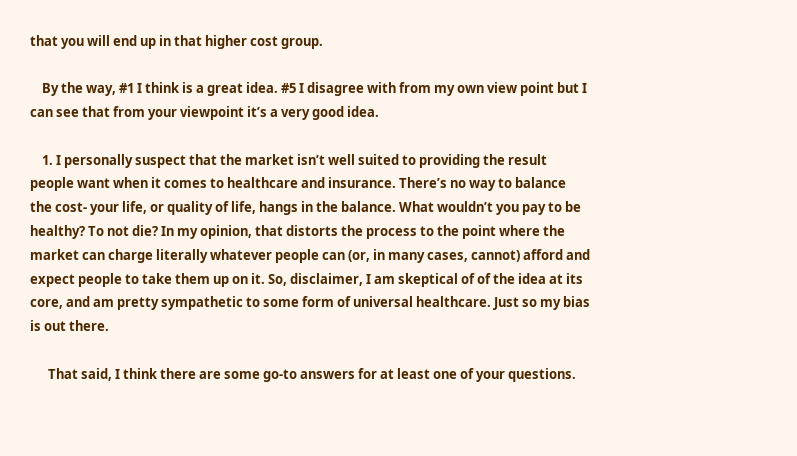that you will end up in that higher cost group.

    By the way, #1 I think is a great idea. #5 I disagree with from my own view point but I can see that from your viewpoint it’s a very good idea.

    1. I personally suspect that the market isn’t well suited to providing the result people want when it comes to healthcare and insurance. There’s no way to balance the cost- your life, or quality of life, hangs in the balance. What wouldn’t you pay to be healthy? To not die? In my opinion, that distorts the process to the point where the market can charge literally whatever people can (or, in many cases, cannot) afford and expect people to take them up on it. So, disclaimer, I am skeptical of of the idea at its core, and am pretty sympathetic to some form of universal healthcare. Just so my bias is out there.

      That said, I think there are some go-to answers for at least one of your questions.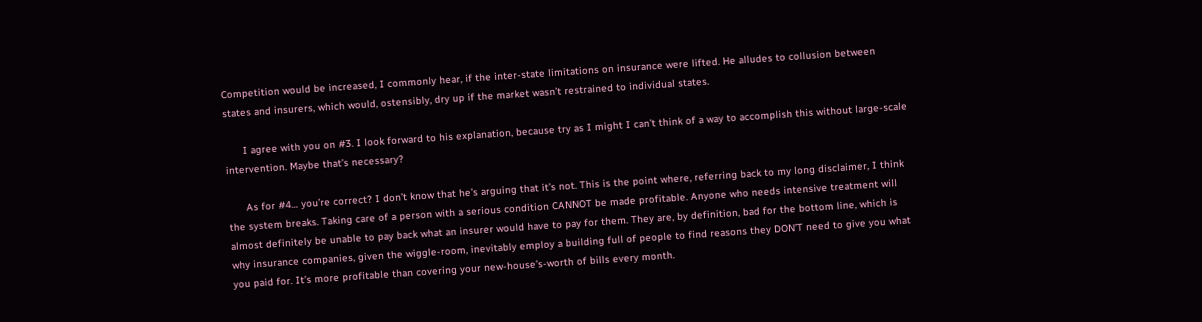Competition would be increased, I commonly hear, if the inter-state limitations on insurance were lifted. He alludes to collusion between states and insurers, which would, ostensibly, dry up if the market wasn’t restrained to individual states.

      I agree with you on #3. I look forward to his explanation, because try as I might I can’t think of a way to accomplish this without large-scale intervention. Maybe that’s necessary?

      As for #4… you’re correct? I don’t know that he’s arguing that it’s not. This is the point where, referring back to my long disclaimer, I think the system breaks. Taking care of a person with a serious condition CANNOT be made profitable. Anyone who needs intensive treatment will almost definitely be unable to pay back what an insurer would have to pay for them. They are, by definition, bad for the bottom line, which is why insurance companies, given the wiggle-room, inevitably employ a building full of people to find reasons they DON’T need to give you what you paid for. It’s more profitable than covering your new-house’s-worth of bills every month.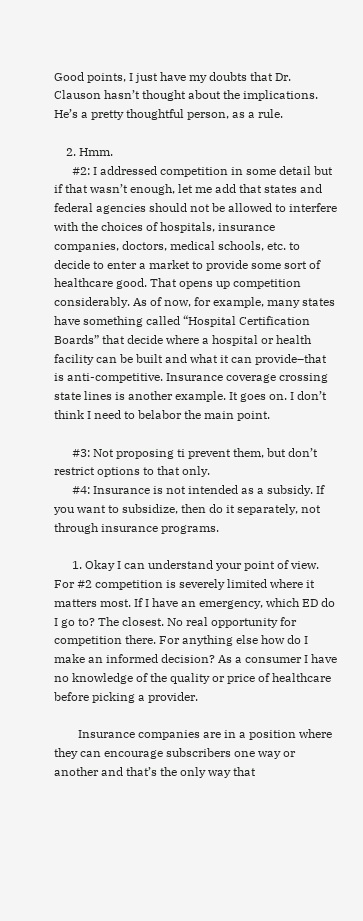Good points, I just have my doubts that Dr. Clauson hasn’t thought about the implications. He’s a pretty thoughtful person, as a rule.

    2. Hmm.
      #2: I addressed competition in some detail but if that wasn’t enough, let me add that states and federal agencies should not be allowed to interfere with the choices of hospitals, insurance companies, doctors, medical schools, etc. to decide to enter a market to provide some sort of healthcare good. That opens up competition considerably. As of now, for example, many states have something called “Hospital Certification Boards” that decide where a hospital or health facility can be built and what it can provide–that is anti-competitive. Insurance coverage crossing state lines is another example. It goes on. I don’t think I need to belabor the main point.

      #3: Not proposing ti prevent them, but don’t restrict options to that only.
      #4: Insurance is not intended as a subsidy. If you want to subsidize, then do it separately, not through insurance programs.

      1. Okay I can understand your point of view. For #2 competition is severely limited where it matters most. If I have an emergency, which ED do I go to? The closest. No real opportunity for competition there. For anything else how do I make an informed decision? As a consumer I have no knowledge of the quality or price of healthcare before picking a provider.

        Insurance companies are in a position where they can encourage subscribers one way or another and that’s the only way that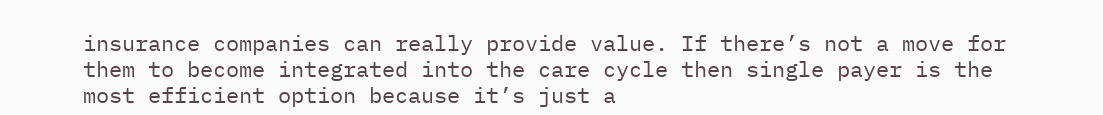insurance companies can really provide value. If there’s not a move for them to become integrated into the care cycle then single payer is the most efficient option because it’s just a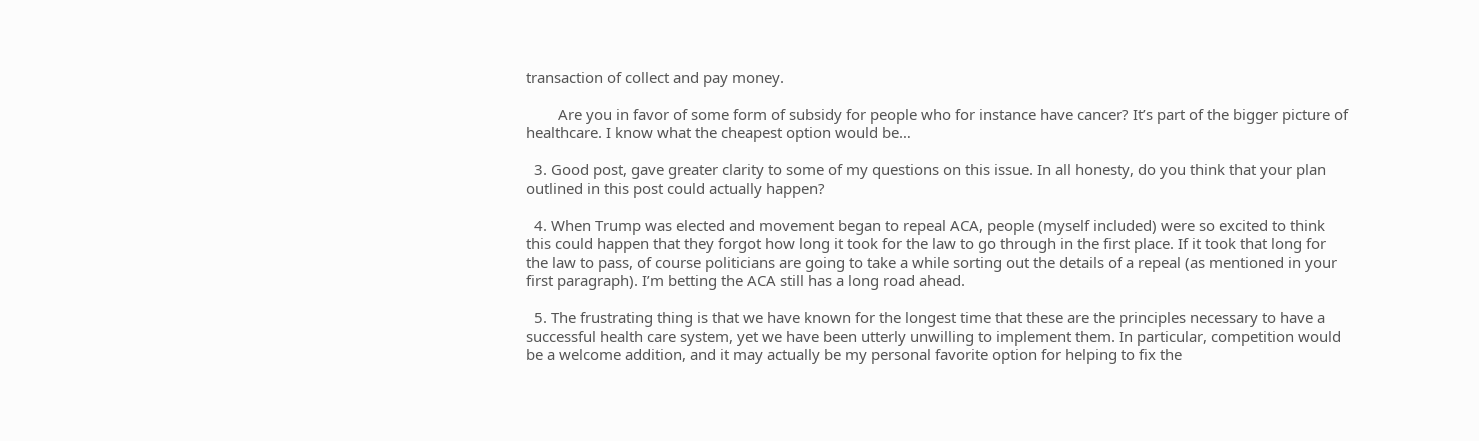transaction of collect and pay money.

        Are you in favor of some form of subsidy for people who for instance have cancer? It’s part of the bigger picture of healthcare. I know what the cheapest option would be…

  3. Good post, gave greater clarity to some of my questions on this issue. In all honesty, do you think that your plan outlined in this post could actually happen?

  4. When Trump was elected and movement began to repeal ACA, people (myself included) were so excited to think this could happen that they forgot how long it took for the law to go through in the first place. If it took that long for the law to pass, of course politicians are going to take a while sorting out the details of a repeal (as mentioned in your first paragraph). I’m betting the ACA still has a long road ahead.

  5. The frustrating thing is that we have known for the longest time that these are the principles necessary to have a successful health care system, yet we have been utterly unwilling to implement them. In particular, competition would be a welcome addition, and it may actually be my personal favorite option for helping to fix the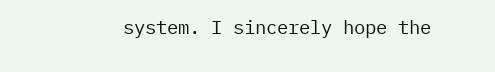system. I sincerely hope the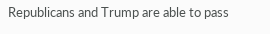Republicans and Trump are able to pass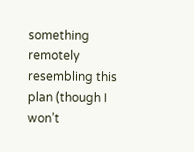something remotely resembling this plan (though I won’t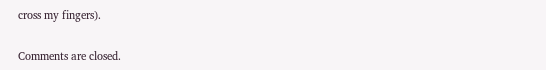cross my fingers).

Comments are closed.